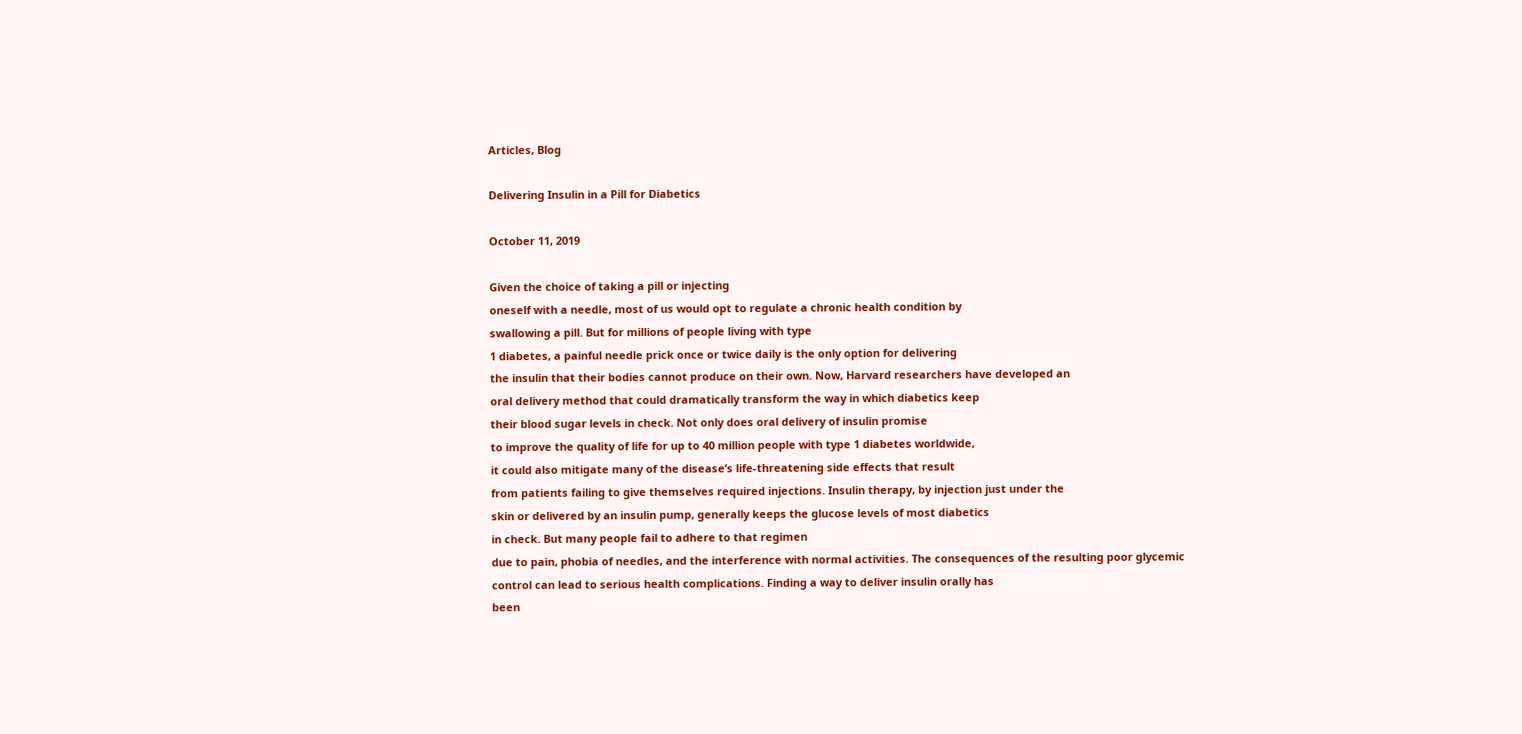Articles, Blog

Delivering Insulin in a Pill for Diabetics

October 11, 2019

Given the choice of taking a pill or injecting
oneself with a needle, most of us would opt to regulate a chronic health condition by
swallowing a pill. But for millions of people living with type
1 diabetes, a painful needle prick once or twice daily is the only option for delivering
the insulin that their bodies cannot produce on their own. Now, Harvard researchers have developed an
oral delivery method that could dramatically transform the way in which diabetics keep
their blood sugar levels in check. Not only does oral delivery of insulin promise
to improve the quality of life for up to 40 million people with type 1 diabetes worldwide,
it could also mitigate many of the disease’s life-threatening side effects that result
from patients failing to give themselves required injections. Insulin therapy, by injection just under the
skin or delivered by an insulin pump, generally keeps the glucose levels of most diabetics
in check. But many people fail to adhere to that regimen
due to pain, phobia of needles, and the interference with normal activities. The consequences of the resulting poor glycemic
control can lead to serious health complications. Finding a way to deliver insulin orally has
been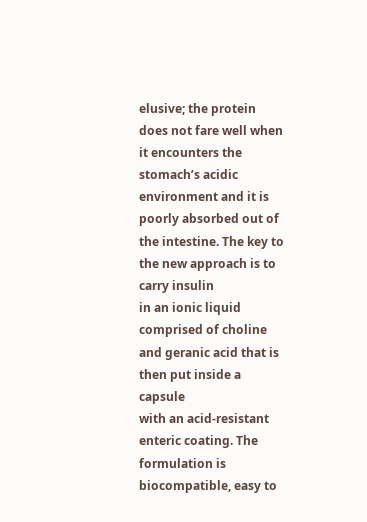elusive; the protein does not fare well when it encounters the stomach’s acidic
environment and it is poorly absorbed out of the intestine. The key to the new approach is to carry insulin
in an ionic liquid comprised of choline and geranic acid that is then put inside a capsule
with an acid-resistant enteric coating. The formulation is biocompatible, easy to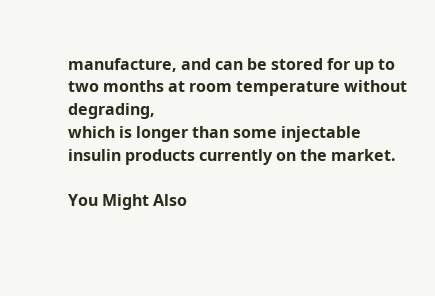manufacture, and can be stored for up to two months at room temperature without degrading,
which is longer than some injectable insulin products currently on the market.

You Might Also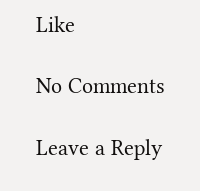Like

No Comments

Leave a Reply